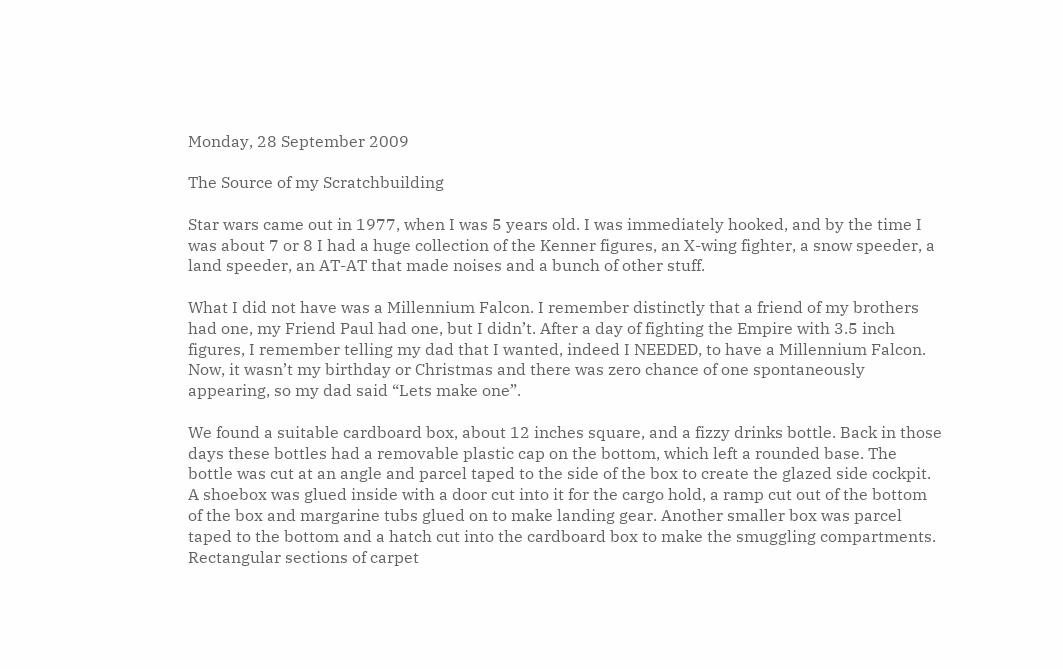Monday, 28 September 2009

The Source of my Scratchbuilding

Star wars came out in 1977, when I was 5 years old. I was immediately hooked, and by the time I was about 7 or 8 I had a huge collection of the Kenner figures, an X-wing fighter, a snow speeder, a land speeder, an AT-AT that made noises and a bunch of other stuff.

What I did not have was a Millennium Falcon. I remember distinctly that a friend of my brothers had one, my Friend Paul had one, but I didn’t. After a day of fighting the Empire with 3.5 inch figures, I remember telling my dad that I wanted, indeed I NEEDED, to have a Millennium Falcon. Now, it wasn’t my birthday or Christmas and there was zero chance of one spontaneously appearing, so my dad said “Lets make one”.

We found a suitable cardboard box, about 12 inches square, and a fizzy drinks bottle. Back in those days these bottles had a removable plastic cap on the bottom, which left a rounded base. The bottle was cut at an angle and parcel taped to the side of the box to create the glazed side cockpit. A shoebox was glued inside with a door cut into it for the cargo hold, a ramp cut out of the bottom of the box and margarine tubs glued on to make landing gear. Another smaller box was parcel taped to the bottom and a hatch cut into the cardboard box to make the smuggling compartments. Rectangular sections of carpet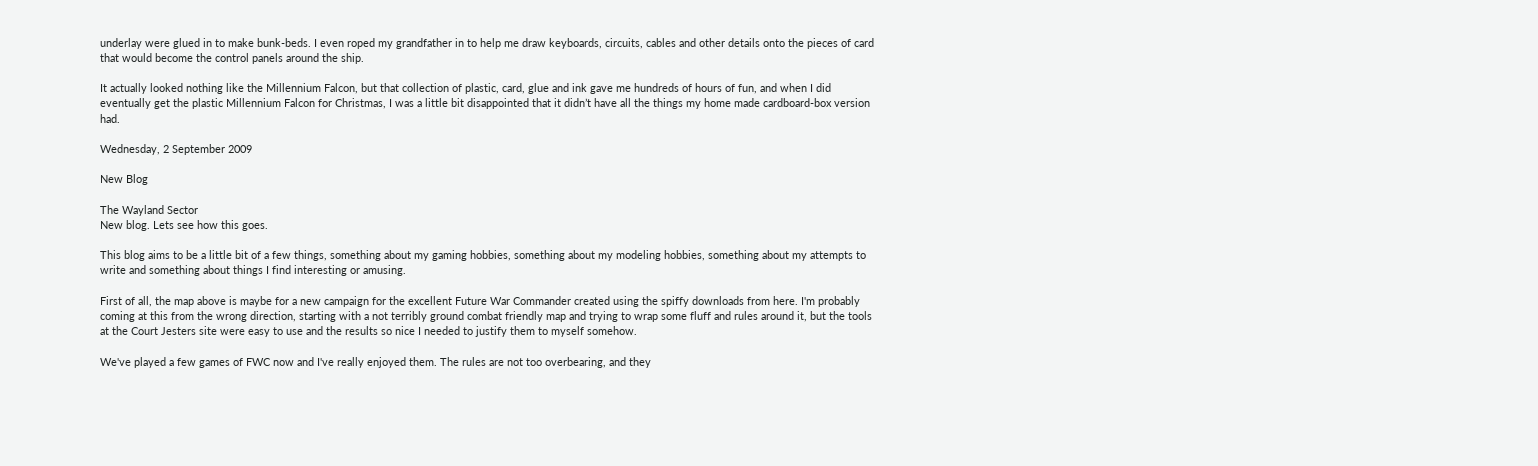underlay were glued in to make bunk-beds. I even roped my grandfather in to help me draw keyboards, circuits, cables and other details onto the pieces of card that would become the control panels around the ship.

It actually looked nothing like the Millennium Falcon, but that collection of plastic, card, glue and ink gave me hundreds of hours of fun, and when I did eventually get the plastic Millennium Falcon for Christmas, I was a little bit disappointed that it didn’t have all the things my home made cardboard-box version had.

Wednesday, 2 September 2009

New Blog

The Wayland Sector
New blog. Lets see how this goes.

This blog aims to be a little bit of a few things, something about my gaming hobbies, something about my modeling hobbies, something about my attempts to write and something about things I find interesting or amusing.

First of all, the map above is maybe for a new campaign for the excellent Future War Commander created using the spiffy downloads from here. I'm probably coming at this from the wrong direction, starting with a not terribly ground combat friendly map and trying to wrap some fluff and rules around it, but the tools at the Court Jesters site were easy to use and the results so nice I needed to justify them to myself somehow.

We've played a few games of FWC now and I've really enjoyed them. The rules are not too overbearing, and they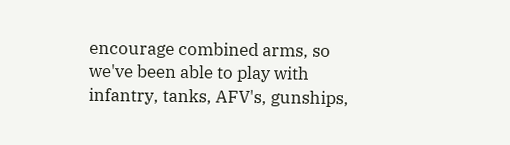encourage combined arms, so we've been able to play with infantry, tanks, AFV's, gunships,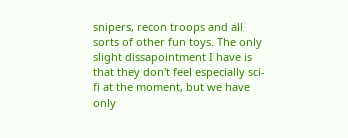snipers, recon troops and all sorts of other fun toys. The only slight dissapointment I have is that they don't feel especially sci-fi at the moment, but we have only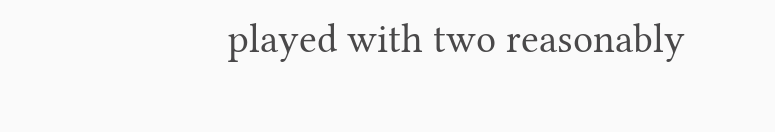played with two reasonably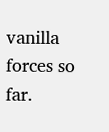vanilla forces so far.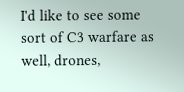I'd like to see some sort of C3 warfare as well, drones,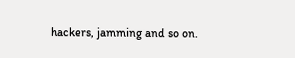hackers, jamming and so on.